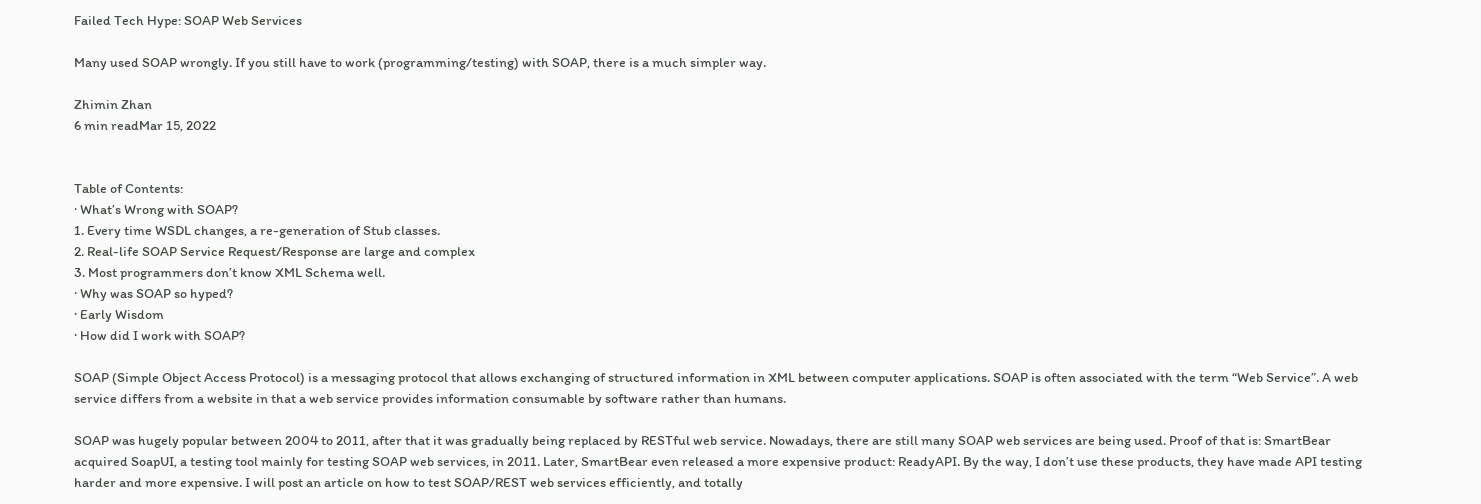Failed Tech Hype: SOAP Web Services

Many used SOAP wrongly. If you still have to work (programming/testing) with SOAP, there is a much simpler way.

Zhimin Zhan
6 min readMar 15, 2022


Table of Contents:
· What’s Wrong with SOAP?
1. Every time WSDL changes, a re-generation of Stub classes.
2. Real-life SOAP Service Request/Response are large and complex
3. Most programmers don’t know XML Schema well.
· Why was SOAP so hyped?
· Early Wisdom
· How did I work with SOAP?

SOAP (Simple Object Access Protocol) is a messaging protocol that allows exchanging of structured information in XML between computer applications. SOAP is often associated with the term “Web Service”. A web service differs from a website in that a web service provides information consumable by software rather than humans.

SOAP was hugely popular between 2004 to 2011, after that it was gradually being replaced by RESTful web service. Nowadays, there are still many SOAP web services are being used. Proof of that is: SmartBear acquired SoapUI, a testing tool mainly for testing SOAP web services, in 2011. Later, SmartBear even released a more expensive product: ReadyAPI. By the way, I don’t use these products, they have made API testing harder and more expensive. I will post an article on how to test SOAP/REST web services efficiently, and totally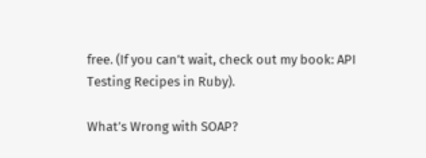free. (If you can’t wait, check out my book: API Testing Recipes in Ruby).

What’s Wrong with SOAP?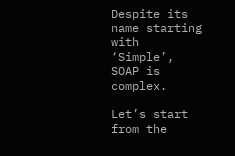Despite its name starting with ‘Simple’, SOAP is complex.

Let’s start from the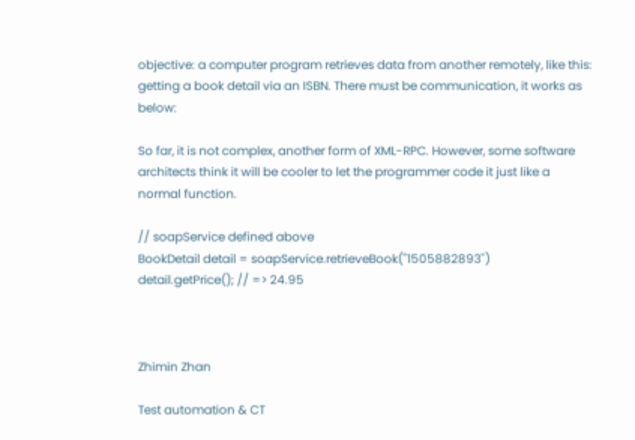objective: a computer program retrieves data from another remotely, like this: getting a book detail via an ISBN. There must be communication, it works as below:

So far, it is not complex, another form of XML-RPC. However, some software architects think it will be cooler to let the programmer code it just like a normal function.

// soapService defined above
BookDetail detail = soapService.retrieveBook("1505882893")
detail.getPrice(); // => 24.95



Zhimin Zhan

Test automation & CT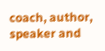coach, author, speaker and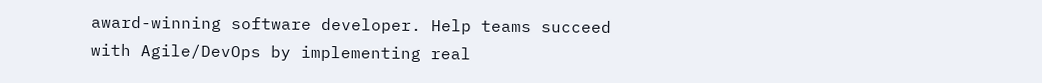award-winning software developer. Help teams succeed with Agile/DevOps by implementing real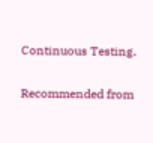Continuous Testing.

Recommended from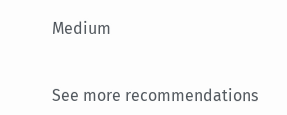Medium


See more recommendations